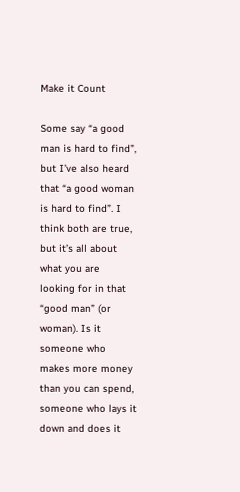Make it Count

Some say “a good man is hard to find”, but I’ve also heard that “a good woman is hard to find”. I think both are true, but it’s all about what you are looking for in that “good man” (or woman). Is it someone who makes more money than you can spend, someone who lays it down and does it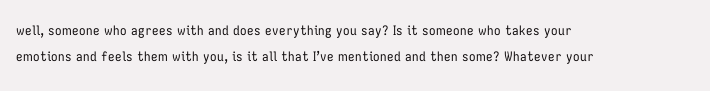well, someone who agrees with and does everything you say? Is it someone who takes your emotions and feels them with you, is it all that I’ve mentioned and then some? Whatever your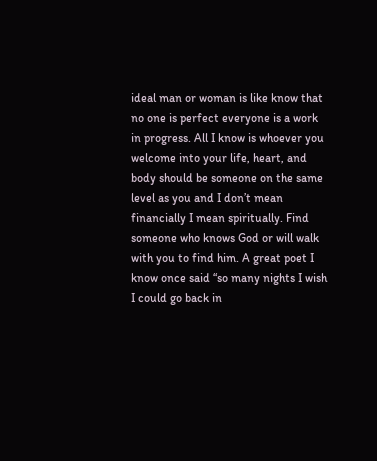ideal man or woman is like know that no one is perfect everyone is a work in progress. All I know is whoever you welcome into your life, heart, and body should be someone on the same level as you and I don’t mean financially I mean spiritually. Find someone who knows God or will walk with you to find him. A great poet I know once said “so many nights I wish I could go back in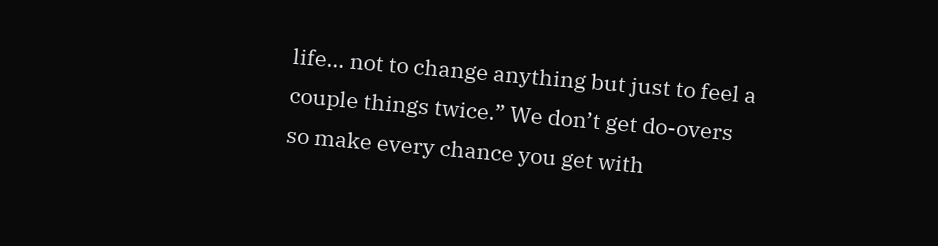life… not to change anything but just to feel a couple things twice.” We don’t get do-overs so make every chance you get with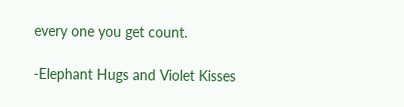every one you get count.

-Elephant Hugs and Violet Kisses